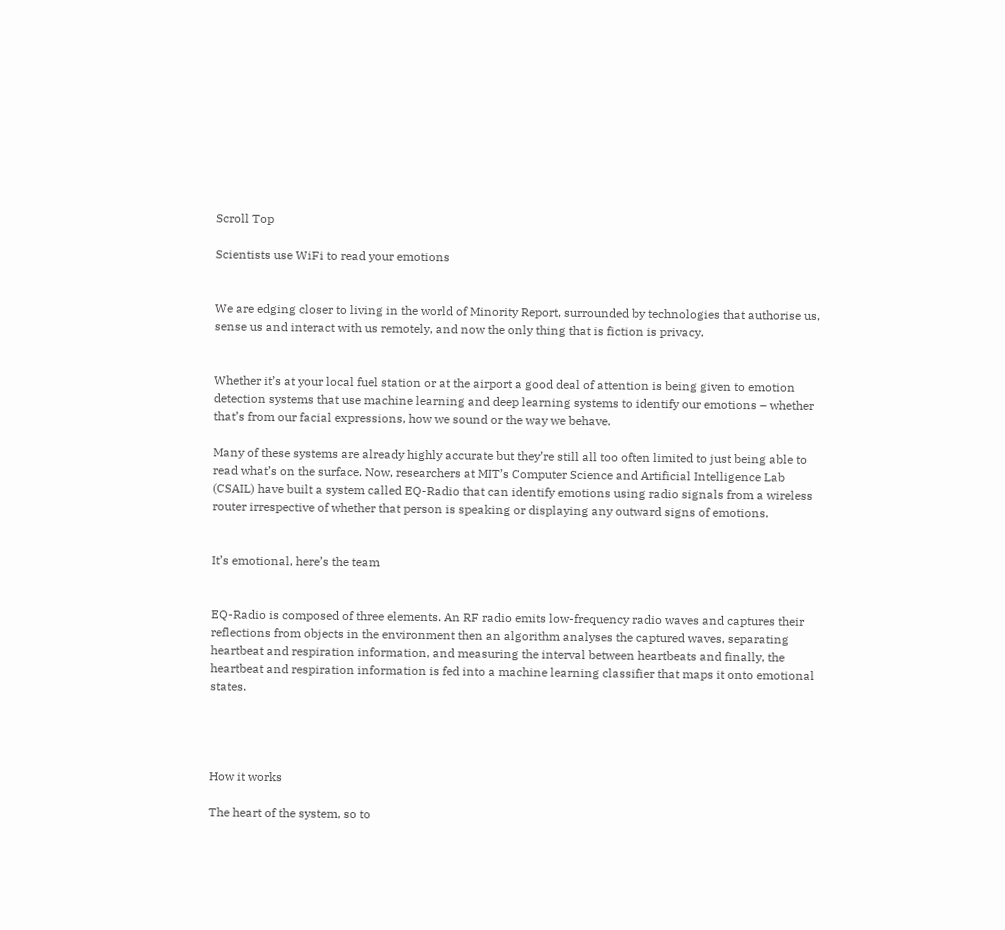Scroll Top

Scientists use WiFi to read your emotions


We are edging closer to living in the world of Minority Report, surrounded by technologies that authorise us, sense us and interact with us remotely, and now the only thing that is fiction is privacy.


Whether it’s at your local fuel station or at the airport a good deal of attention is being given to emotion detection systems that use machine learning and deep learning systems to identify our emotions – whether that’s from our facial expressions, how we sound or the way we behave.

Many of these systems are already highly accurate but they’re still all too often limited to just being able to read what’s on the surface. Now, researchers at MIT’s Computer Science and Artificial Intelligence Lab (CSAIL) have built a system called EQ-Radio that can identify emotions using radio signals from a wireless router irrespective of whether that person is speaking or displaying any outward signs of emotions.


It’s emotional, here’s the team


EQ-Radio is composed of three elements. An RF radio emits low-frequency radio waves and captures their reflections from objects in the environment then an algorithm analyses the captured waves, separating heartbeat and respiration information, and measuring the interval between heartbeats and finally, the heartbeat and respiration information is fed into a machine learning classifier that maps it onto emotional states.




How it works

The heart of the system, so to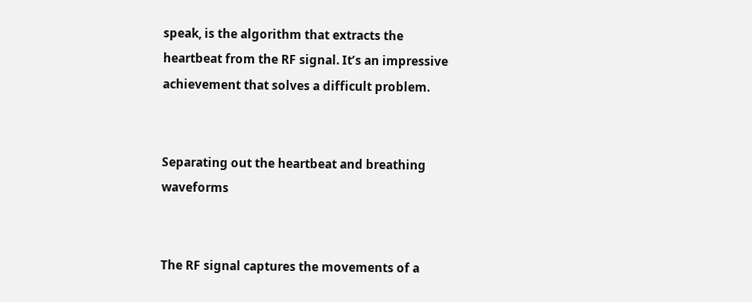speak, is the algorithm that extracts the heartbeat from the RF signal. It’s an impressive achievement that solves a difficult problem.


Separating out the heartbeat and breathing waveforms


The RF signal captures the movements of a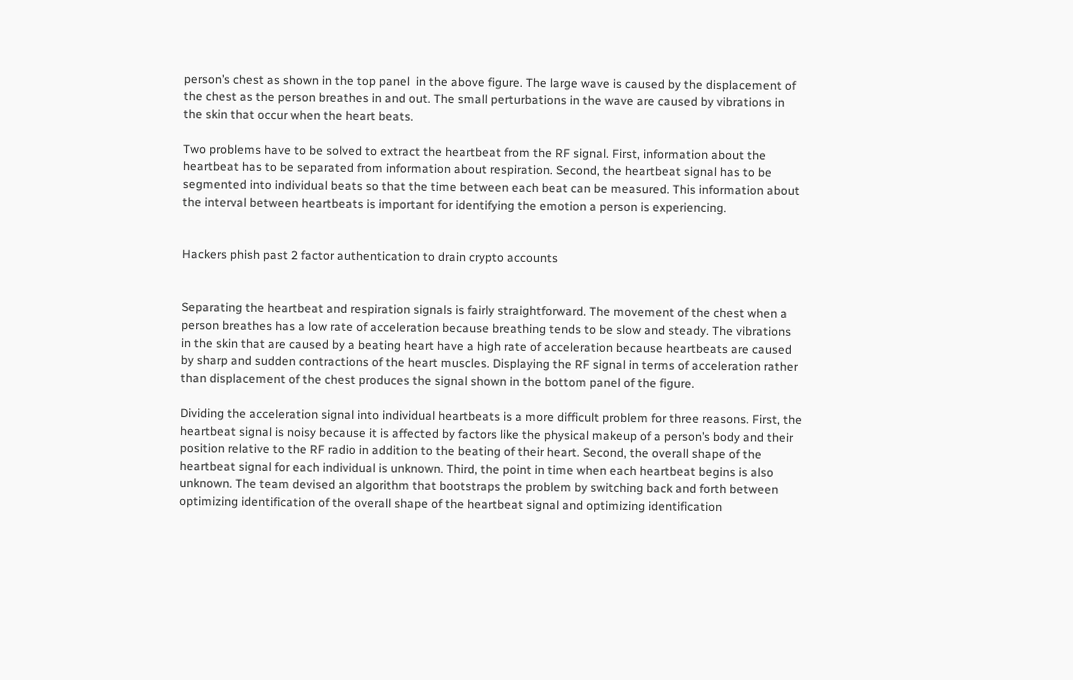person’s chest as shown in the top panel  in the above figure. The large wave is caused by the displacement of the chest as the person breathes in and out. The small perturbations in the wave are caused by vibrations in the skin that occur when the heart beats.

Two problems have to be solved to extract the heartbeat from the RF signal. First, information about the heartbeat has to be separated from information about respiration. Second, the heartbeat signal has to be segmented into individual beats so that the time between each beat can be measured. This information about the interval between heartbeats is important for identifying the emotion a person is experiencing.


Hackers phish past 2 factor authentication to drain crypto accounts


Separating the heartbeat and respiration signals is fairly straightforward. The movement of the chest when a person breathes has a low rate of acceleration because breathing tends to be slow and steady. The vibrations in the skin that are caused by a beating heart have a high rate of acceleration because heartbeats are caused by sharp and sudden contractions of the heart muscles. Displaying the RF signal in terms of acceleration rather than displacement of the chest produces the signal shown in the bottom panel of the figure.

Dividing the acceleration signal into individual heartbeats is a more difficult problem for three reasons. First, the heartbeat signal is noisy because it is affected by factors like the physical makeup of a person’s body and their position relative to the RF radio in addition to the beating of their heart. Second, the overall shape of the heartbeat signal for each individual is unknown. Third, the point in time when each heartbeat begins is also unknown. The team devised an algorithm that bootstraps the problem by switching back and forth between optimizing identification of the overall shape of the heartbeat signal and optimizing identification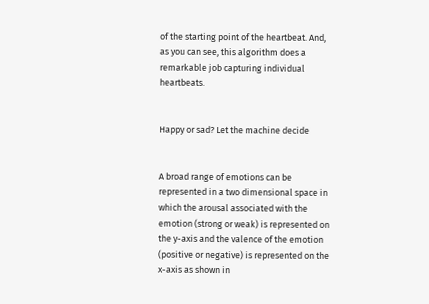of the starting point of the heartbeat. And, as you can see, this algorithm does a remarkable job capturing individual heartbeats.


Happy or sad? Let the machine decide


A broad range of emotions can be represented in a two dimensional space in which the arousal associated with the emotion (strong or weak) is represented on the y-axis and the valence of the emotion (positive or negative) is represented on the x-axis as shown in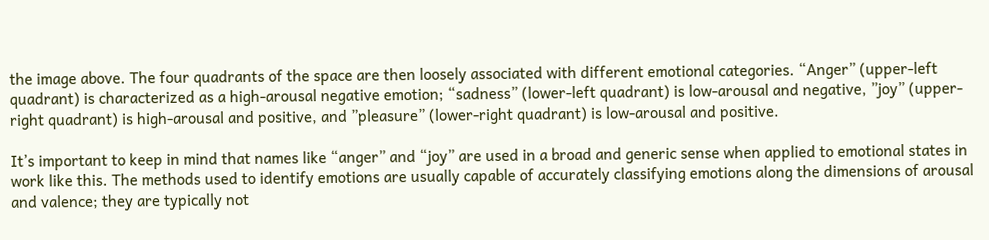the image above. The four quadrants of the space are then loosely associated with different emotional categories. “Anger” (upper-left quadrant) is characterized as a high-arousal negative emotion; “sadness” (lower-left quadrant) is low-arousal and negative, ”joy” (upper-right quadrant) is high-arousal and positive, and ”pleasure” (lower-right quadrant) is low-arousal and positive.

It’s important to keep in mind that names like “anger” and “joy” are used in a broad and generic sense when applied to emotional states in work like this. The methods used to identify emotions are usually capable of accurately classifying emotions along the dimensions of arousal and valence; they are typically not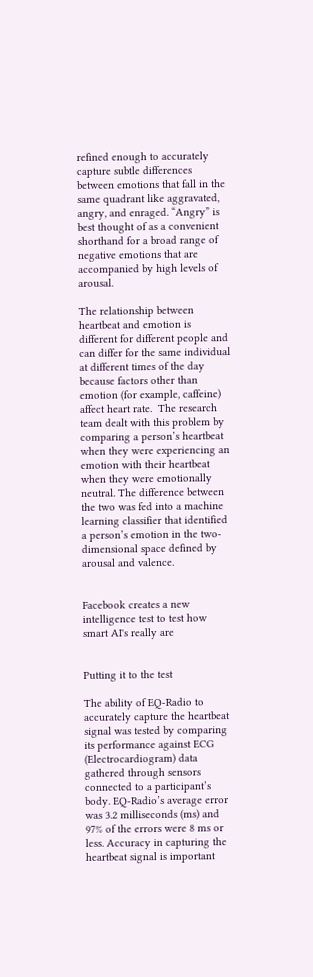refined enough to accurately capture subtle differences between emotions that fall in the same quadrant like aggravated, angry, and enraged. “Angry” is best thought of as a convenient shorthand for a broad range of negative emotions that are accompanied by high levels of arousal.

The relationship between heartbeat and emotion is different for different people and can differ for the same individual at different times of the day because factors other than emotion (for example, caffeine) affect heart rate.  The research team dealt with this problem by comparing a person’s heartbeat when they were experiencing an emotion with their heartbeat when they were emotionally neutral. The difference between the two was fed into a machine learning classifier that identified a person’s emotion in the two-dimensional space defined by arousal and valence.


Facebook creates a new intelligence test to test how smart AI's really are


Putting it to the test

The ability of EQ-Radio to accurately capture the heartbeat signal was tested by comparing its performance against ECG (Electrocardiogram) data gathered through sensors connected to a participant’s body. EQ-Radio’s average error was 3.2 milliseconds (ms) and 97% of the errors were 8 ms or less. Accuracy in capturing the heartbeat signal is important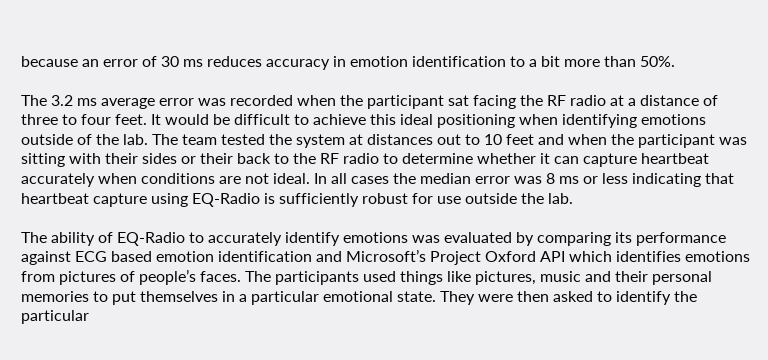because an error of 30 ms reduces accuracy in emotion identification to a bit more than 50%.

The 3.2 ms average error was recorded when the participant sat facing the RF radio at a distance of three to four feet. It would be difficult to achieve this ideal positioning when identifying emotions outside of the lab. The team tested the system at distances out to 10 feet and when the participant was sitting with their sides or their back to the RF radio to determine whether it can capture heartbeat accurately when conditions are not ideal. In all cases the median error was 8 ms or less indicating that heartbeat capture using EQ-Radio is sufficiently robust for use outside the lab.

The ability of EQ-Radio to accurately identify emotions was evaluated by comparing its performance against ECG based emotion identification and Microsoft’s Project Oxford API which identifies emotions from pictures of people’s faces. The participants used things like pictures, music and their personal memories to put themselves in a particular emotional state. They were then asked to identify the particular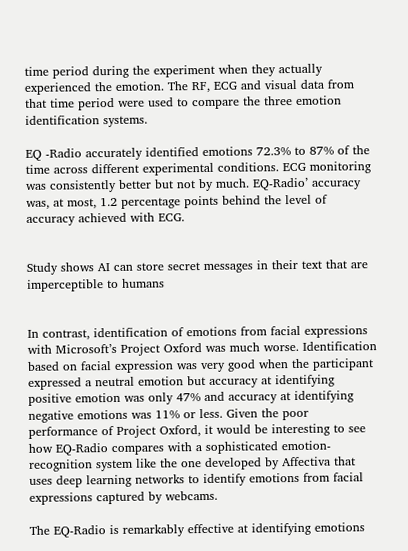time period during the experiment when they actually experienced the emotion. The RF, ECG and visual data from that time period were used to compare the three emotion identification systems.

EQ -Radio accurately identified emotions 72.3% to 87% of the time across different experimental conditions. ECG monitoring was consistently better but not by much. EQ-Radio’ accuracy was, at most, 1.2 percentage points behind the level of accuracy achieved with ECG.


Study shows AI can store secret messages in their text that are imperceptible to humans


In contrast, identification of emotions from facial expressions with Microsoft’s Project Oxford was much worse. Identification based on facial expression was very good when the participant expressed a neutral emotion but accuracy at identifying positive emotion was only 47% and accuracy at identifying negative emotions was 11% or less. Given the poor performance of Project Oxford, it would be interesting to see how EQ-Radio compares with a sophisticated emotion-recognition system like the one developed by Affectiva that uses deep learning networks to identify emotions from facial expressions captured by webcams.

The EQ-Radio is remarkably effective at identifying emotions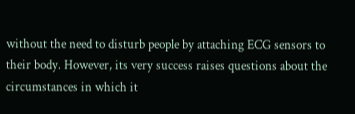without the need to disturb people by attaching ECG sensors to their body. However, its very success raises questions about the circumstances in which it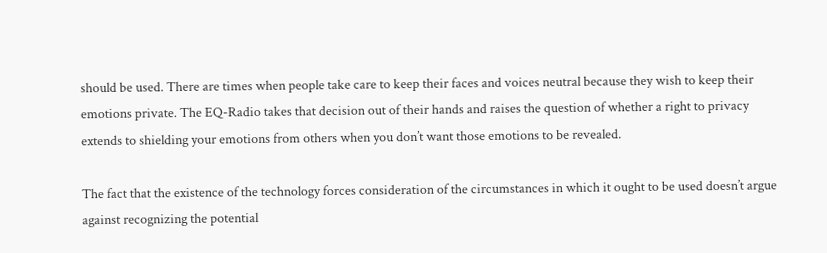should be used. There are times when people take care to keep their faces and voices neutral because they wish to keep their emotions private. The EQ-Radio takes that decision out of their hands and raises the question of whether a right to privacy extends to shielding your emotions from others when you don’t want those emotions to be revealed.

The fact that the existence of the technology forces consideration of the circumstances in which it ought to be used doesn’t argue against recognizing the potential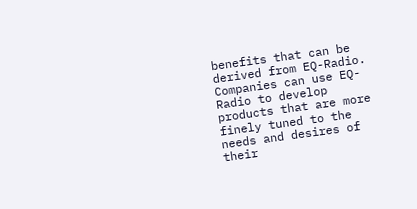benefits that can be derived from EQ-Radio. Companies can use EQ-Radio to develop products that are more finely tuned to the needs and desires of their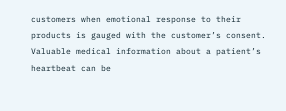customers when emotional response to their products is gauged with the customer’s consent. Valuable medical information about a patient’s heartbeat can be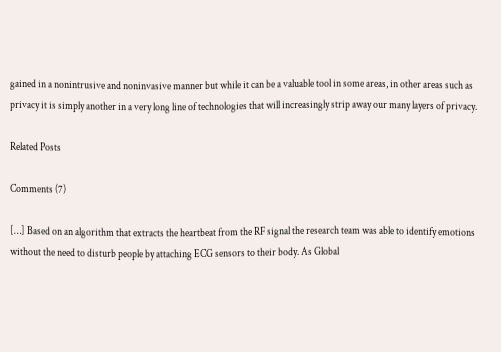gained in a nonintrusive and noninvasive manner but while it can be a valuable tool in some areas, in other areas such as privacy it is simply another in a very long line of technologies that will increasingly strip away our many layers of privacy.

Related Posts

Comments (7)

[…] Based on an algorithm that extracts the heartbeat from the RF signal the research team was able to identify emotions without the need to disturb people by attaching ECG sensors to their body. As Global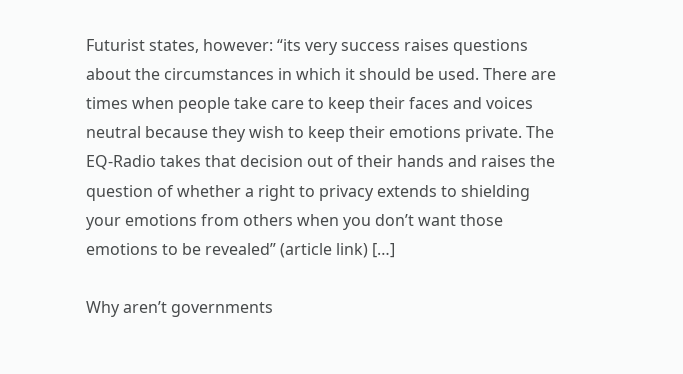Futurist states, however: “its very success raises questions about the circumstances in which it should be used. There are times when people take care to keep their faces and voices neutral because they wish to keep their emotions private. The EQ-Radio takes that decision out of their hands and raises the question of whether a right to privacy extends to shielding your emotions from others when you don’t want those emotions to be revealed” (article link) […]

Why aren’t governments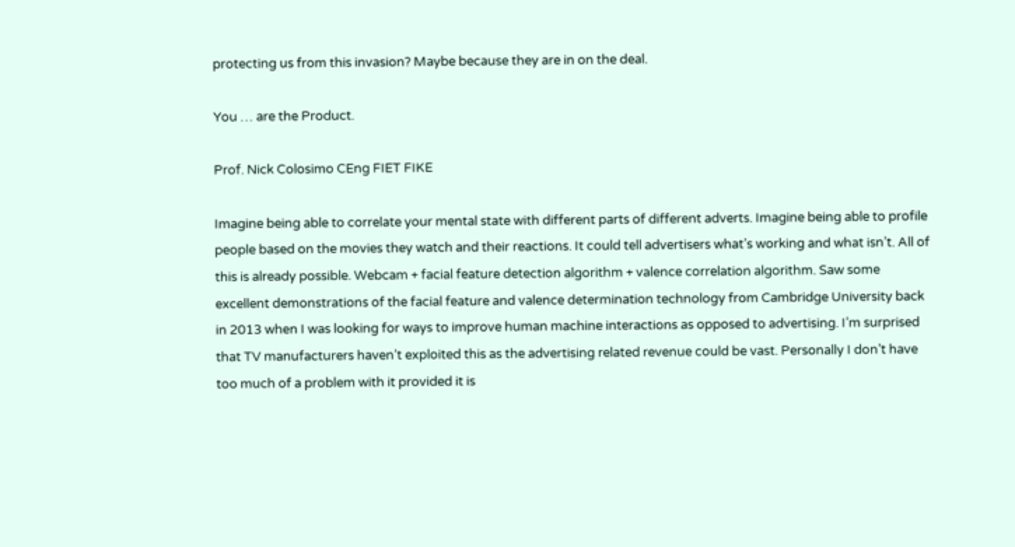protecting us from this invasion? Maybe because they are in on the deal.

You … are the Product.

Prof. Nick Colosimo CEng FIET FIKE

Imagine being able to correlate your mental state with different parts of different adverts. Imagine being able to profile people based on the movies they watch and their reactions. It could tell advertisers what’s working and what isn’t. All of this is already possible. Webcam + facial feature detection algorithm + valence correlation algorithm. Saw some excellent demonstrations of the facial feature and valence determination technology from Cambridge University back in 2013 when I was looking for ways to improve human machine interactions as opposed to advertising. I’m surprised that TV manufacturers haven’t exploited this as the advertising related revenue could be vast. Personally I don’t have too much of a problem with it provided it is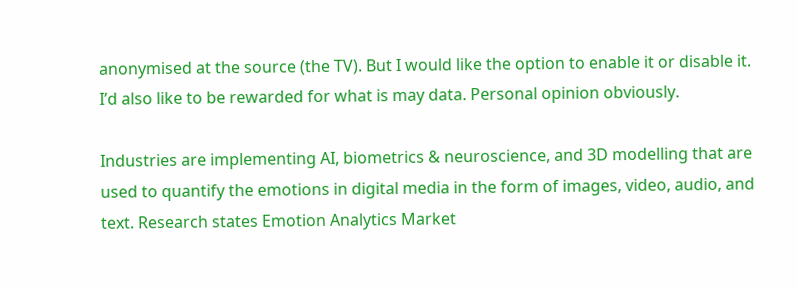anonymised at the source (the TV). But I would like the option to enable it or disable it. I’d also like to be rewarded for what is may data. Personal opinion obviously.

Industries are implementing AI, biometrics & neuroscience, and 3D modelling that are used to quantify the emotions in digital media in the form of images, video, audio, and text. Research states Emotion Analytics Market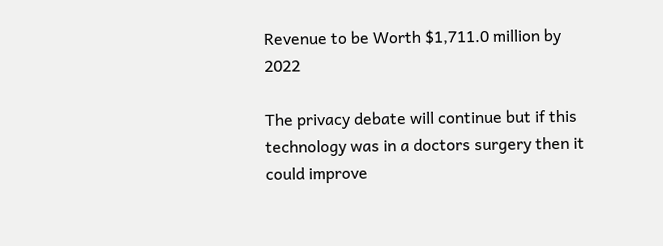Revenue to be Worth $1,711.0 million by 2022

The privacy debate will continue but if this technology was in a doctors surgery then it could improve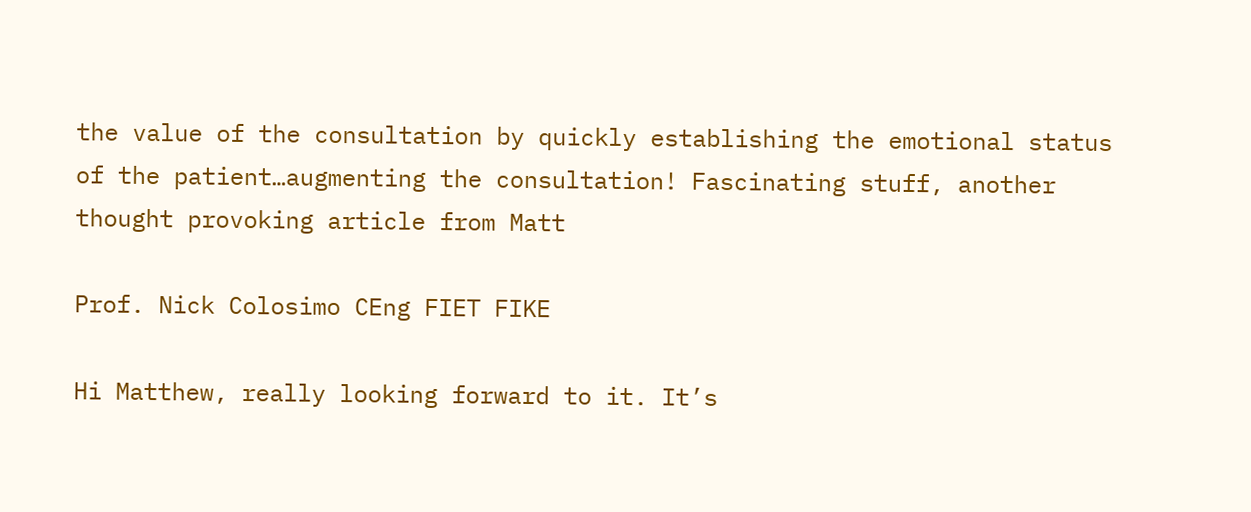the value of the consultation by quickly establishing the emotional status of the patient…augmenting the consultation! Fascinating stuff, another thought provoking article from Matt

Prof. Nick Colosimo CEng FIET FIKE

Hi Matthew, really looking forward to it. It’s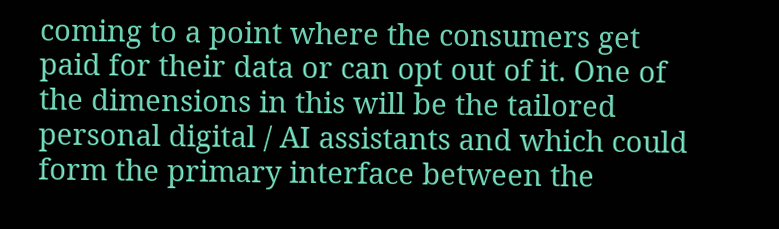coming to a point where the consumers get paid for their data or can opt out of it. One of the dimensions in this will be the tailored personal digital / AI assistants and which could form the primary interface between the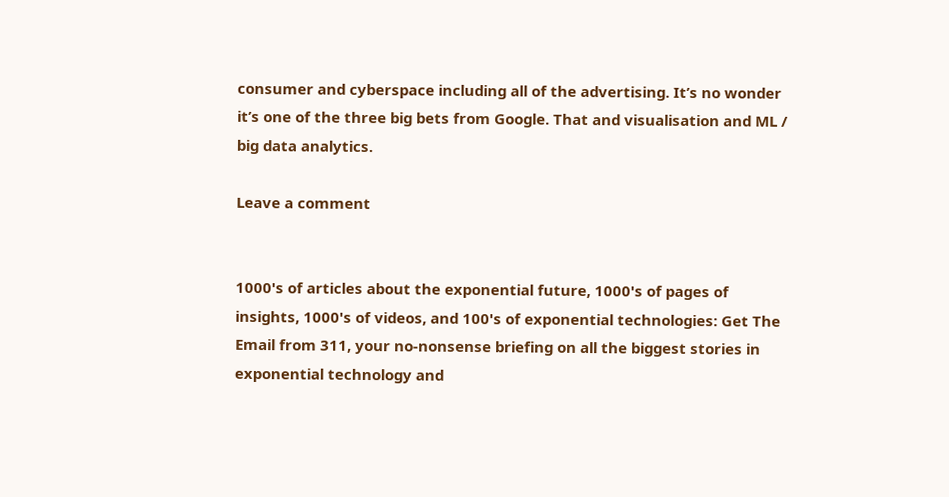consumer and cyberspace including all of the advertising. It’s no wonder it’s one of the three big bets from Google. That and visualisation and ML / big data analytics.

Leave a comment


1000's of articles about the exponential future, 1000's of pages of insights, 1000's of videos, and 100's of exponential technologies: Get The Email from 311, your no-nonsense briefing on all the biggest stories in exponential technology and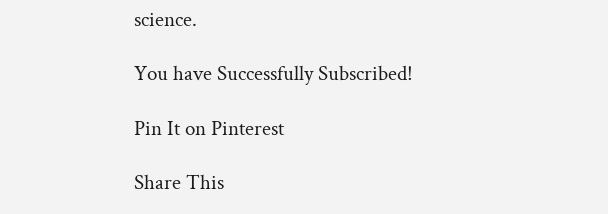science.

You have Successfully Subscribed!

Pin It on Pinterest

Share This